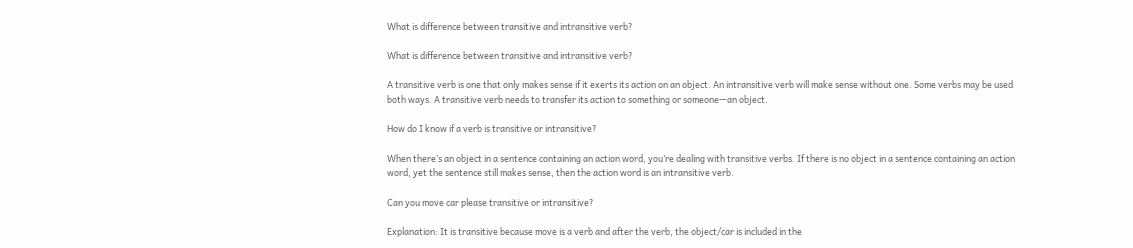What is difference between transitive and intransitive verb?

What is difference between transitive and intransitive verb?

A transitive verb is one that only makes sense if it exerts its action on an object. An intransitive verb will make sense without one. Some verbs may be used both ways. A transitive verb needs to transfer its action to something or someone—an object.

How do I know if a verb is transitive or intransitive?

When there’s an object in a sentence containing an action word, you’re dealing with transitive verbs. If there is no object in a sentence containing an action word, yet the sentence still makes sense, then the action word is an intransitive verb.

Can you move car please transitive or intransitive?

Explanation: It is transitive because move is a verb and after the verb, the object/car is included in the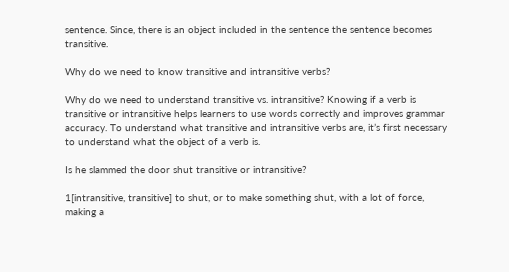sentence. Since, there is an object included in the sentence the sentence becomes transitive.

Why do we need to know transitive and intransitive verbs?

Why do we need to understand transitive vs. intransitive? Knowing if a verb is transitive or intransitive helps learners to use words correctly and improves grammar accuracy. To understand what transitive and intransitive verbs are, it’s first necessary to understand what the object of a verb is.

Is he slammed the door shut transitive or intransitive?

1[intransitive, transitive] to shut, or to make something shut, with a lot of force, making a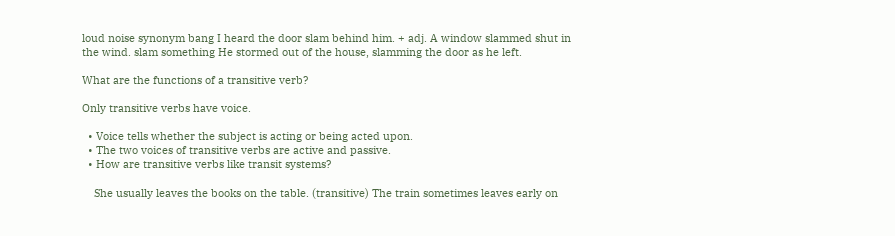loud noise synonym bang I heard the door slam behind him. + adj. A window slammed shut in the wind. slam something He stormed out of the house, slamming the door as he left.

What are the functions of a transitive verb?

Only transitive verbs have voice.

  • Voice tells whether the subject is acting or being acted upon.
  • The two voices of transitive verbs are active and passive.
  • How are transitive verbs like transit systems?

    She usually leaves the books on the table. (transitive) The train sometimes leaves early on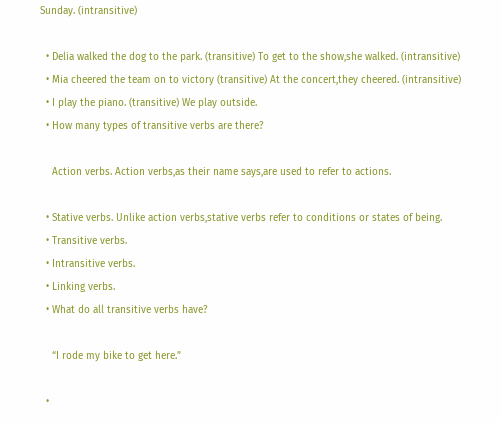Sunday. (intransitive)

  • Delia walked the dog to the park. (transitive) To get to the show,she walked. (intransitive)
  • Mia cheered the team on to victory (transitive) At the concert,they cheered. (intransitive)
  • I play the piano. (transitive) We play outside.
  • How many types of transitive verbs are there?

    Action verbs. Action verbs,as their name says,are used to refer to actions.

  • Stative verbs. Unlike action verbs,stative verbs refer to conditions or states of being.
  • Transitive verbs.
  • Intransitive verbs.
  • Linking verbs.
  • What do all transitive verbs have?

    “I rode my bike to get here.”

  •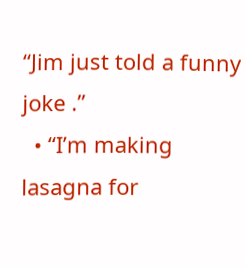“Jim just told a funny joke .”
  • “I’m making lasagna for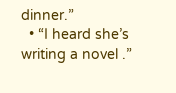dinner.”
  • “I heard she’s writing a novel .”